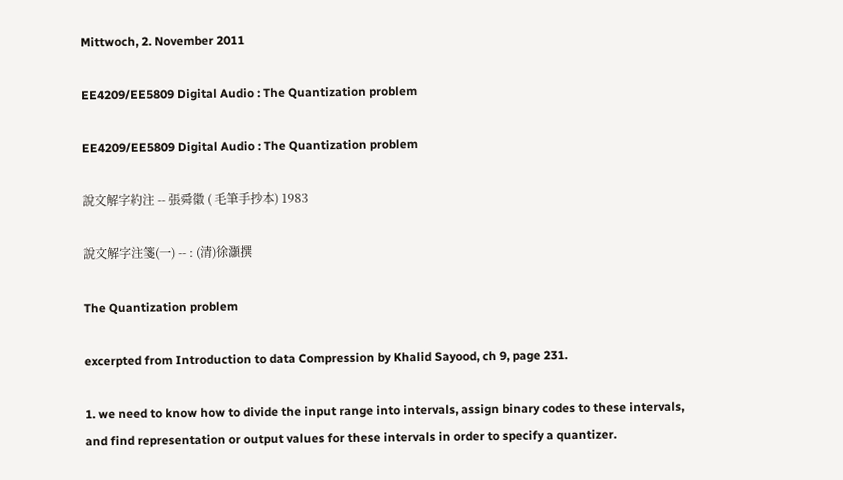Mittwoch, 2. November 2011

EE4209/EE5809 Digital Audio : The Quantization problem

EE4209/EE5809 Digital Audio : The Quantization problem

說文解字約注 -- 張舜徽 ( 毛筆手抄本) 1983

說文解字注箋(一) -- : (清)徐灝撰

The Quantization problem

excerpted from Introduction to data Compression by Khalid Sayood, ch 9, page 231.

1. we need to know how to divide the input range into intervals, assign binary codes to these intervals, and find representation or output values for these intervals in order to specify a quantizer.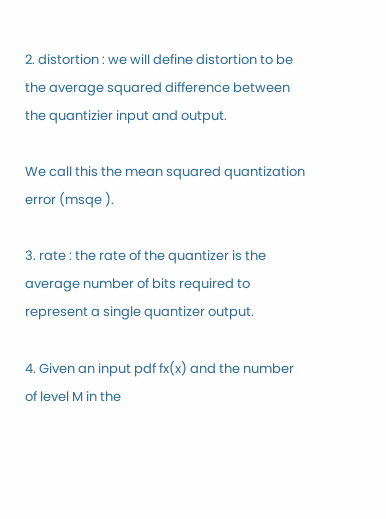2. distortion : we will define distortion to be the average squared difference between the quantizier input and output.

We call this the mean squared quantization error (msqe ).

3. rate : the rate of the quantizer is the average number of bits required to represent a single quantizer output.

4. Given an input pdf fx(x) and the number of level M in the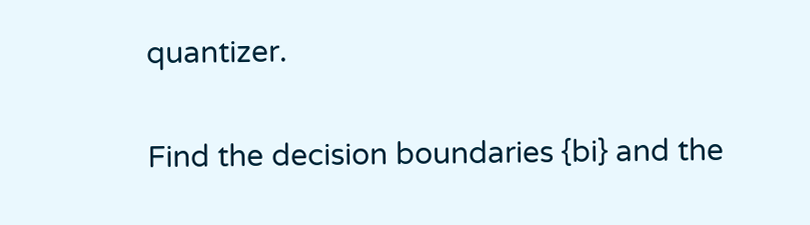quantizer.

Find the decision boundaries {bi} and the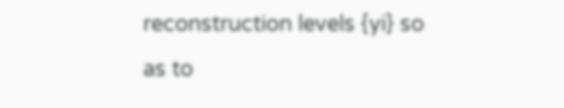reconstruction levels {yi} so as to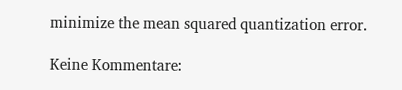minimize the mean squared quantization error.

Keine Kommentare: